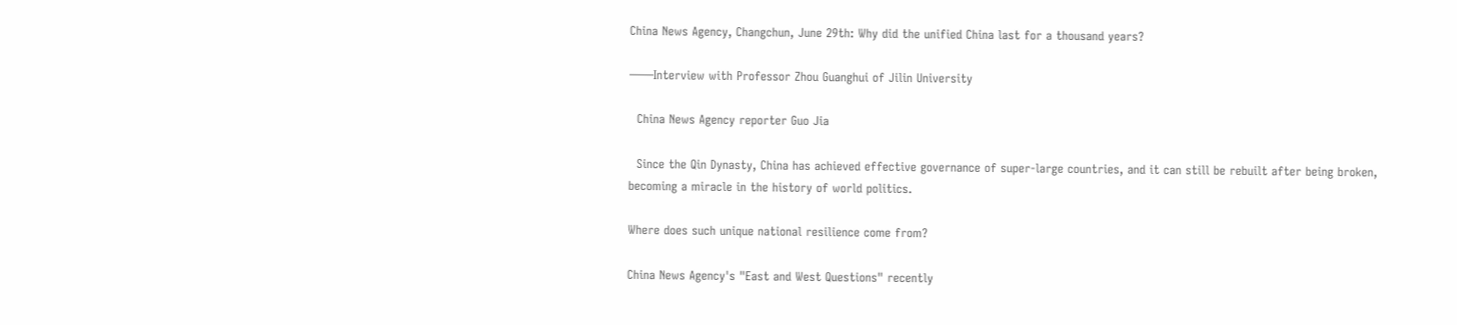China News Agency, Changchun, June 29th: Why did the unified China last for a thousand years?

——Interview with Professor Zhou Guanghui of Jilin University

  China News Agency reporter Guo Jia

  Since the Qin Dynasty, China has achieved effective governance of super-large countries, and it can still be rebuilt after being broken, becoming a miracle in the history of world politics.

Where does such unique national resilience come from?

China News Agency's "East and West Questions" recently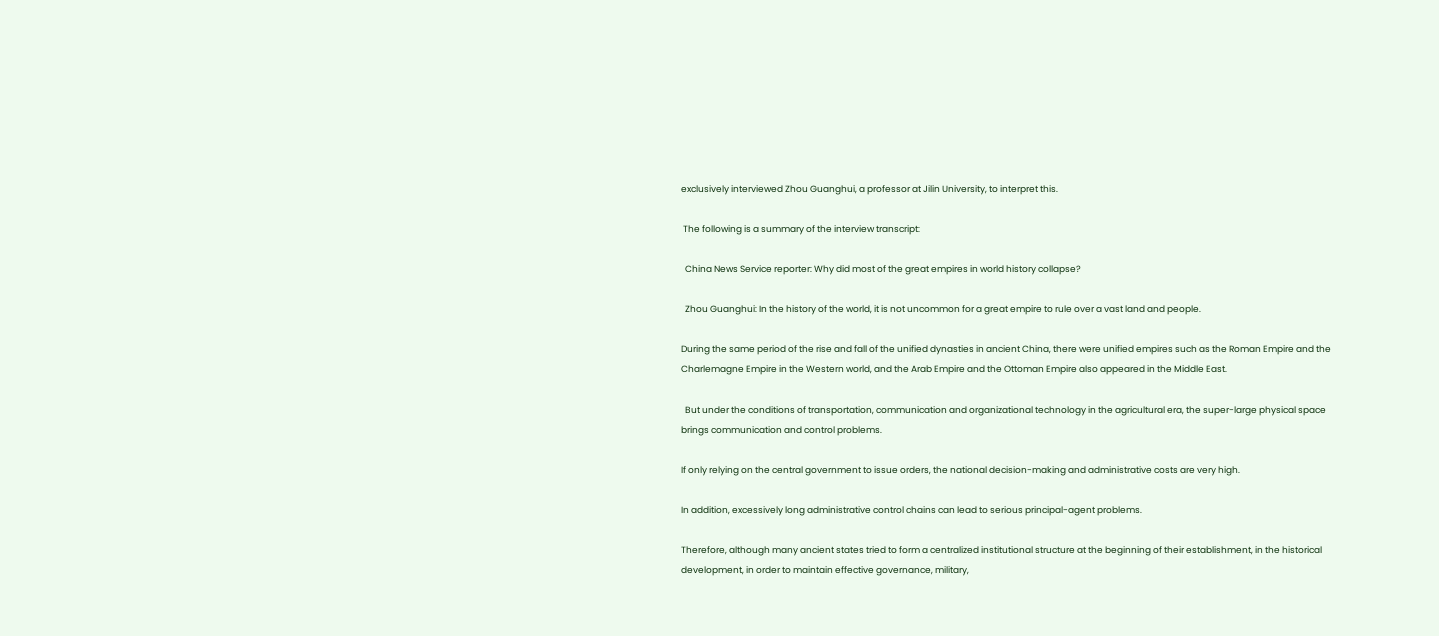exclusively interviewed Zhou Guanghui, a professor at Jilin University, to interpret this.

 The following is a summary of the interview transcript:

  China News Service reporter: Why did most of the great empires in world history collapse?

  Zhou Guanghui: In the history of the world, it is not uncommon for a great empire to rule over a vast land and people.

During the same period of the rise and fall of the unified dynasties in ancient China, there were unified empires such as the Roman Empire and the Charlemagne Empire in the Western world, and the Arab Empire and the Ottoman Empire also appeared in the Middle East.

  But under the conditions of transportation, communication and organizational technology in the agricultural era, the super-large physical space brings communication and control problems.

If only relying on the central government to issue orders, the national decision-making and administrative costs are very high.

In addition, excessively long administrative control chains can lead to serious principal-agent problems.

Therefore, although many ancient states tried to form a centralized institutional structure at the beginning of their establishment, in the historical development, in order to maintain effective governance, military,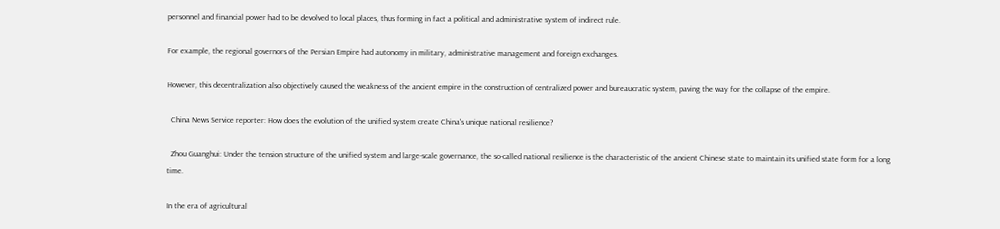personnel and financial power had to be devolved to local places, thus forming in fact a political and administrative system of indirect rule.

For example, the regional governors of the Persian Empire had autonomy in military, administrative management and foreign exchanges.

However, this decentralization also objectively caused the weakness of the ancient empire in the construction of centralized power and bureaucratic system, paving the way for the collapse of the empire.

  China News Service reporter: How does the evolution of the unified system create China's unique national resilience?

  Zhou Guanghui: Under the tension structure of the unified system and large-scale governance, the so-called national resilience is the characteristic of the ancient Chinese state to maintain its unified state form for a long time.

In the era of agricultural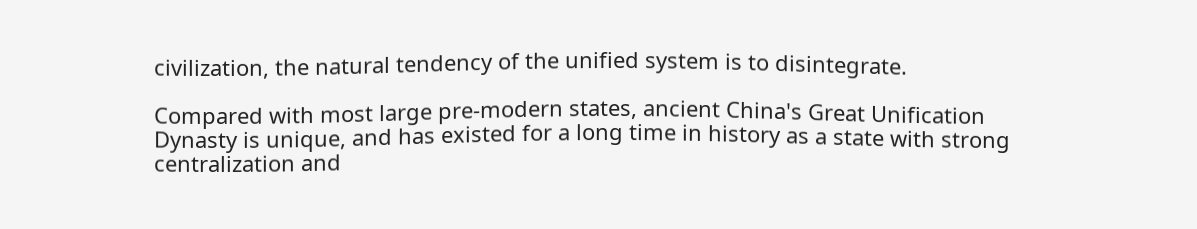civilization, the natural tendency of the unified system is to disintegrate.

Compared with most large pre-modern states, ancient China's Great Unification Dynasty is unique, and has existed for a long time in history as a state with strong centralization and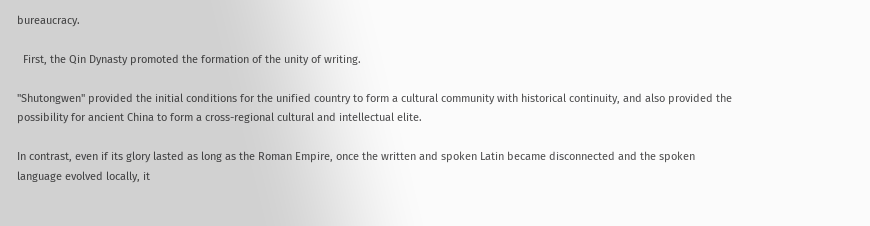bureaucracy.

  First, the Qin Dynasty promoted the formation of the unity of writing.

"Shutongwen" provided the initial conditions for the unified country to form a cultural community with historical continuity, and also provided the possibility for ancient China to form a cross-regional cultural and intellectual elite.

In contrast, even if its glory lasted as long as the Roman Empire, once the written and spoken Latin became disconnected and the spoken language evolved locally, it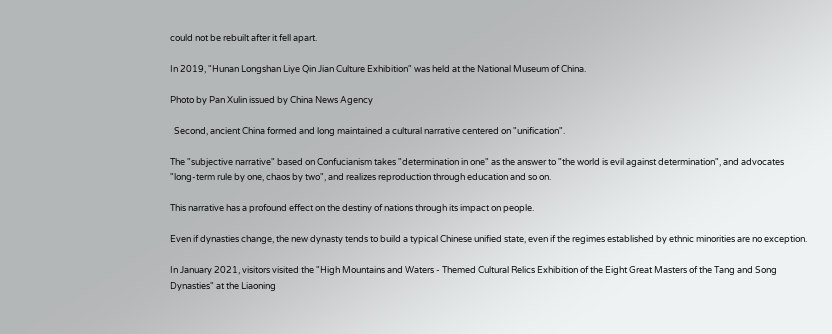could not be rebuilt after it fell apart.

In 2019, "Hunan Longshan Liye Qin Jian Culture Exhibition" was held at the National Museum of China.

Photo by Pan Xulin issued by China News Agency

  Second, ancient China formed and long maintained a cultural narrative centered on "unification".

The "subjective narrative" based on Confucianism takes "determination in one" as the answer to "the world is evil against determination", and advocates "long-term rule by one, chaos by two", and realizes reproduction through education and so on.

This narrative has a profound effect on the destiny of nations through its impact on people.

Even if dynasties change, the new dynasty tends to build a typical Chinese unified state, even if the regimes established by ethnic minorities are no exception.

In January 2021, visitors visited the "High Mountains and Waters - Themed Cultural Relics Exhibition of the Eight Great Masters of the Tang and Song Dynasties" at the Liaoning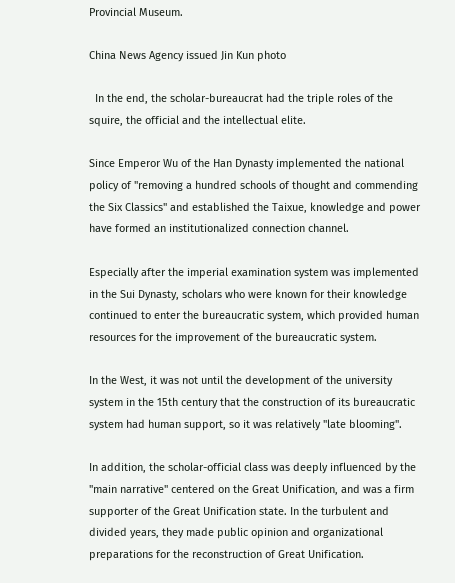Provincial Museum.

China News Agency issued Jin Kun photo

  In the end, the scholar-bureaucrat had the triple roles of the squire, the official and the intellectual elite.

Since Emperor Wu of the Han Dynasty implemented the national policy of "removing a hundred schools of thought and commending the Six Classics" and established the Taixue, knowledge and power have formed an institutionalized connection channel.

Especially after the imperial examination system was implemented in the Sui Dynasty, scholars who were known for their knowledge continued to enter the bureaucratic system, which provided human resources for the improvement of the bureaucratic system.

In the West, it was not until the development of the university system in the 15th century that the construction of its bureaucratic system had human support, so it was relatively "late blooming".

In addition, the scholar-official class was deeply influenced by the "main narrative" centered on the Great Unification, and was a firm supporter of the Great Unification state. In the turbulent and divided years, they made public opinion and organizational preparations for the reconstruction of Great Unification.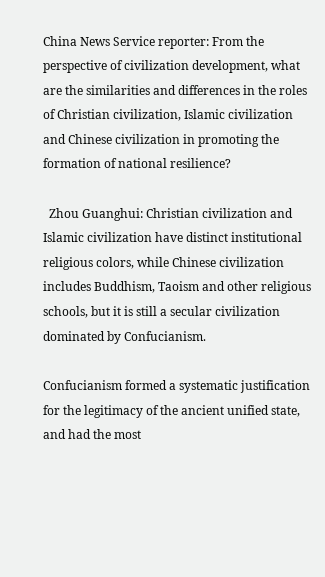China News Service reporter: From the perspective of civilization development, what are the similarities and differences in the roles of Christian civilization, Islamic civilization and Chinese civilization in promoting the formation of national resilience?

  Zhou Guanghui: Christian civilization and Islamic civilization have distinct institutional religious colors, while Chinese civilization includes Buddhism, Taoism and other religious schools, but it is still a secular civilization dominated by Confucianism.

Confucianism formed a systematic justification for the legitimacy of the ancient unified state, and had the most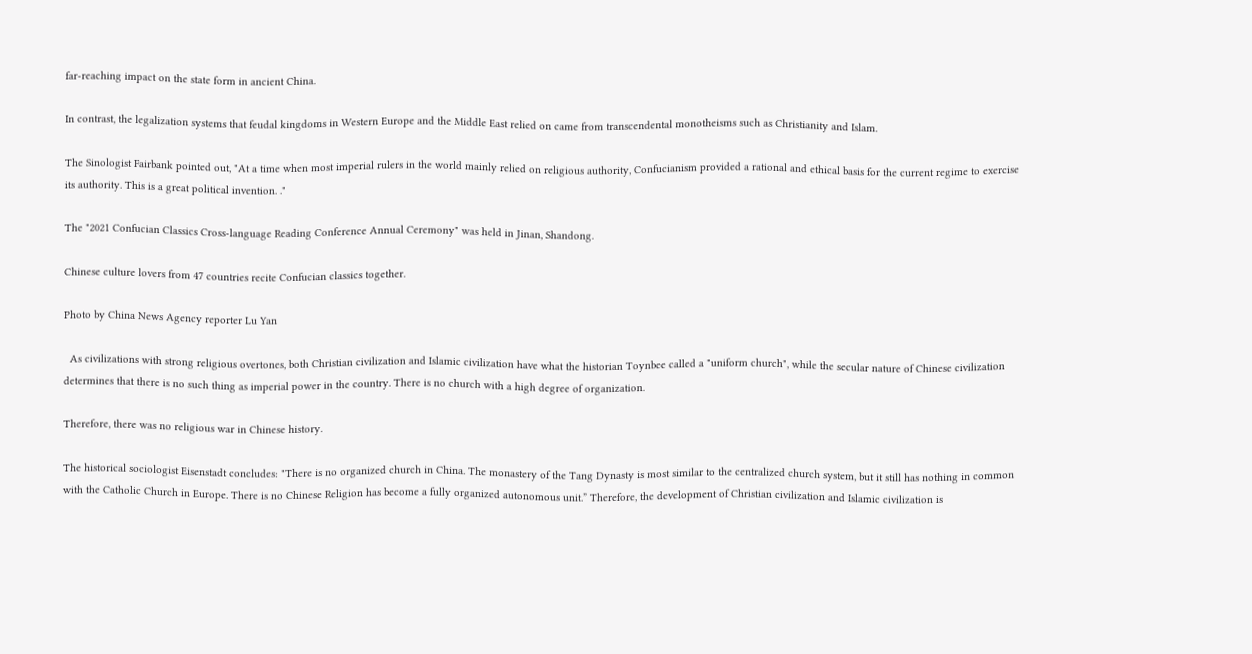far-reaching impact on the state form in ancient China.

In contrast, the legalization systems that feudal kingdoms in Western Europe and the Middle East relied on came from transcendental monotheisms such as Christianity and Islam.

The Sinologist Fairbank pointed out, "At a time when most imperial rulers in the world mainly relied on religious authority, Confucianism provided a rational and ethical basis for the current regime to exercise its authority. This is a great political invention. ."

The "2021 Confucian Classics Cross-language Reading Conference Annual Ceremony" was held in Jinan, Shandong.

Chinese culture lovers from 47 countries recite Confucian classics together.

Photo by China News Agency reporter Lu Yan

  As civilizations with strong religious overtones, both Christian civilization and Islamic civilization have what the historian Toynbee called a "uniform church", while the secular nature of Chinese civilization determines that there is no such thing as imperial power in the country. There is no church with a high degree of organization.

Therefore, there was no religious war in Chinese history.

The historical sociologist Eisenstadt concludes: "There is no organized church in China. The monastery of the Tang Dynasty is most similar to the centralized church system, but it still has nothing in common with the Catholic Church in Europe. There is no Chinese Religion has become a fully organized autonomous unit.” Therefore, the development of Christian civilization and Islamic civilization is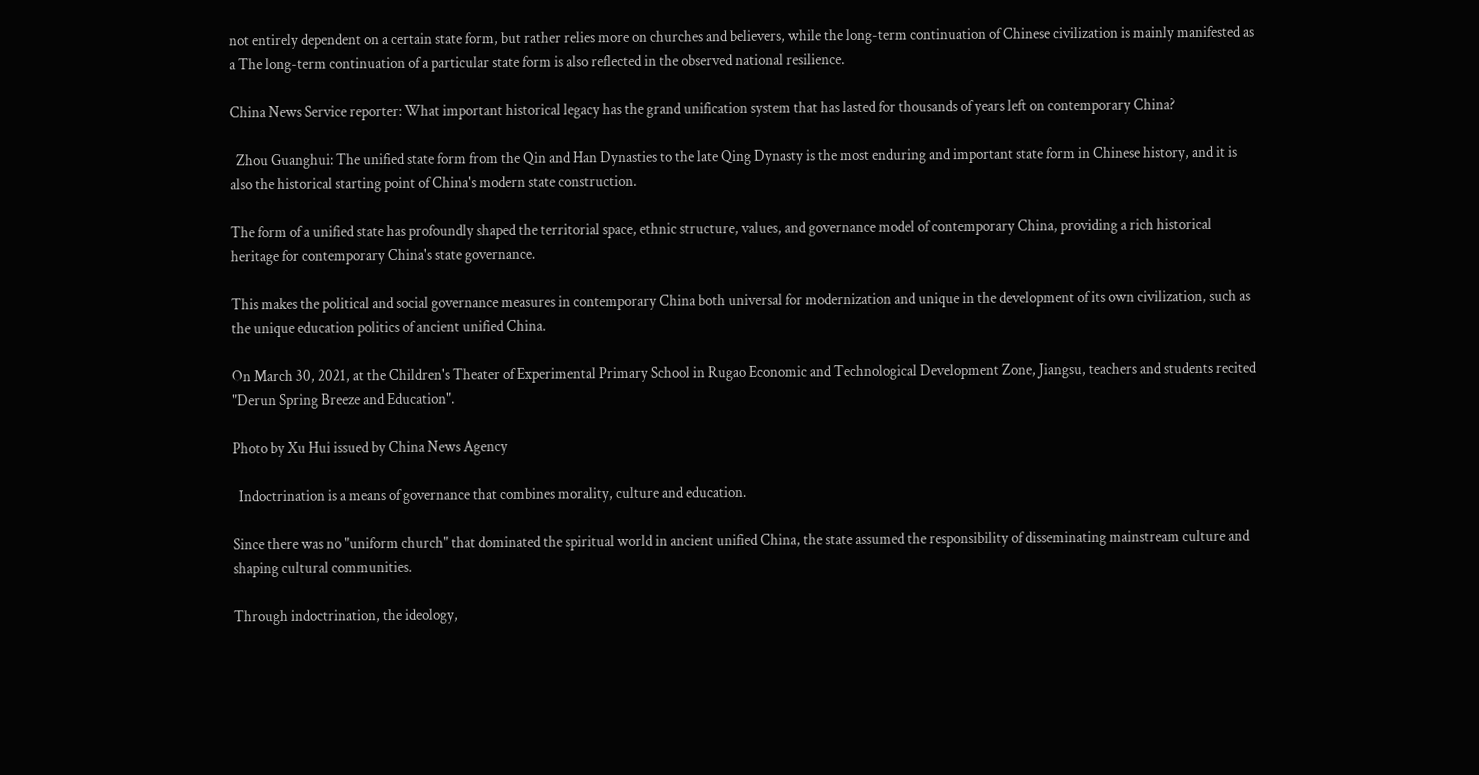not entirely dependent on a certain state form, but rather relies more on churches and believers, while the long-term continuation of Chinese civilization is mainly manifested as a The long-term continuation of a particular state form is also reflected in the observed national resilience.

China News Service reporter: What important historical legacy has the grand unification system that has lasted for thousands of years left on contemporary China?

  Zhou Guanghui: The unified state form from the Qin and Han Dynasties to the late Qing Dynasty is the most enduring and important state form in Chinese history, and it is also the historical starting point of China's modern state construction.

The form of a unified state has profoundly shaped the territorial space, ethnic structure, values, and governance model of contemporary China, providing a rich historical heritage for contemporary China's state governance.

This makes the political and social governance measures in contemporary China both universal for modernization and unique in the development of its own civilization, such as the unique education politics of ancient unified China.

On March 30, 2021, at the Children's Theater of Experimental Primary School in Rugao Economic and Technological Development Zone, Jiangsu, teachers and students recited "Derun Spring Breeze and Education".

Photo by Xu Hui issued by China News Agency

  Indoctrination is a means of governance that combines morality, culture and education.

Since there was no "uniform church" that dominated the spiritual world in ancient unified China, the state assumed the responsibility of disseminating mainstream culture and shaping cultural communities.

Through indoctrination, the ideology,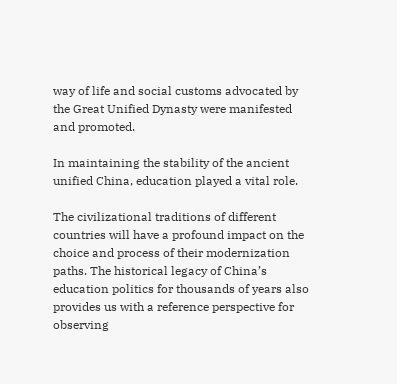way of life and social customs advocated by the Great Unified Dynasty were manifested and promoted.

In maintaining the stability of the ancient unified China, education played a vital role.

The civilizational traditions of different countries will have a profound impact on the choice and process of their modernization paths. The historical legacy of China’s education politics for thousands of years also provides us with a reference perspective for observing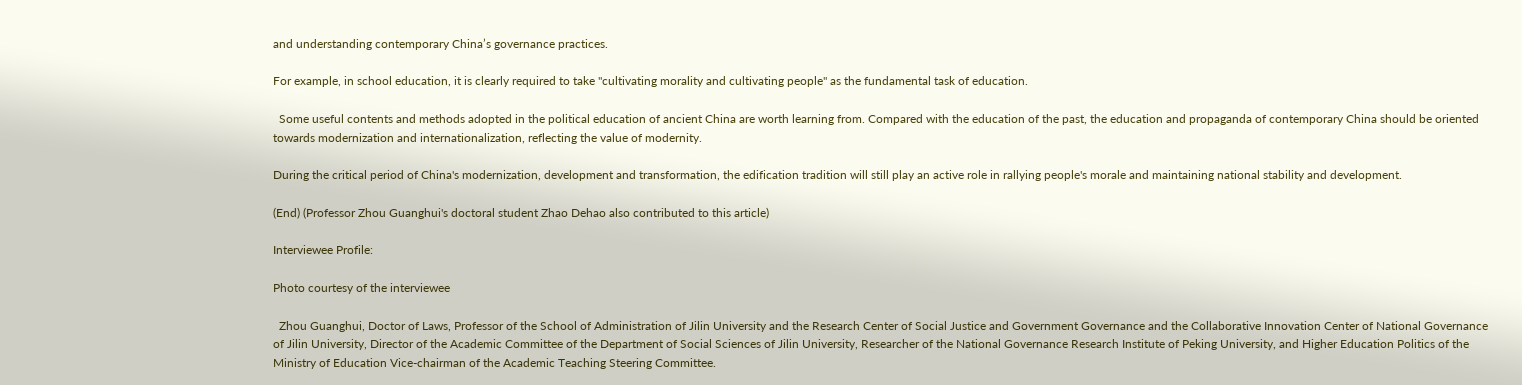and understanding contemporary China’s governance practices.

For example, in school education, it is clearly required to take "cultivating morality and cultivating people" as the fundamental task of education.

  Some useful contents and methods adopted in the political education of ancient China are worth learning from. Compared with the education of the past, the education and propaganda of contemporary China should be oriented towards modernization and internationalization, reflecting the value of modernity.

During the critical period of China's modernization, development and transformation, the edification tradition will still play an active role in rallying people's morale and maintaining national stability and development.

(End) (Professor Zhou Guanghui's doctoral student Zhao Dehao also contributed to this article)

Interviewee Profile:

Photo courtesy of the interviewee

  Zhou Guanghui, Doctor of Laws, Professor of the School of Administration of Jilin University and the Research Center of Social Justice and Government Governance and the Collaborative Innovation Center of National Governance of Jilin University, Director of the Academic Committee of the Department of Social Sciences of Jilin University, Researcher of the National Governance Research Institute of Peking University, and Higher Education Politics of the Ministry of Education Vice-chairman of the Academic Teaching Steering Committee.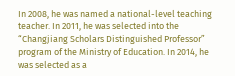In 2008, he was named a national-level teaching teacher. In 2011, he was selected into the “Changjiang Scholars Distinguished Professor” program of the Ministry of Education. In 2014, he was selected as a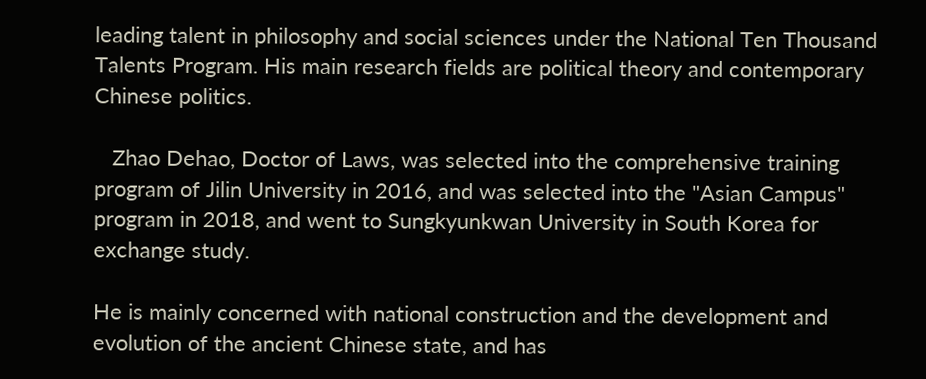leading talent in philosophy and social sciences under the National Ten Thousand Talents Program. His main research fields are political theory and contemporary Chinese politics.

   Zhao Dehao, Doctor of Laws, was selected into the comprehensive training program of Jilin University in 2016, and was selected into the "Asian Campus" program in 2018, and went to Sungkyunkwan University in South Korea for exchange study.

He is mainly concerned with national construction and the development and evolution of the ancient Chinese state, and has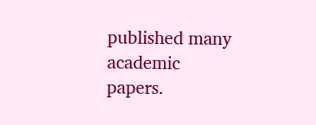published many academic papers.